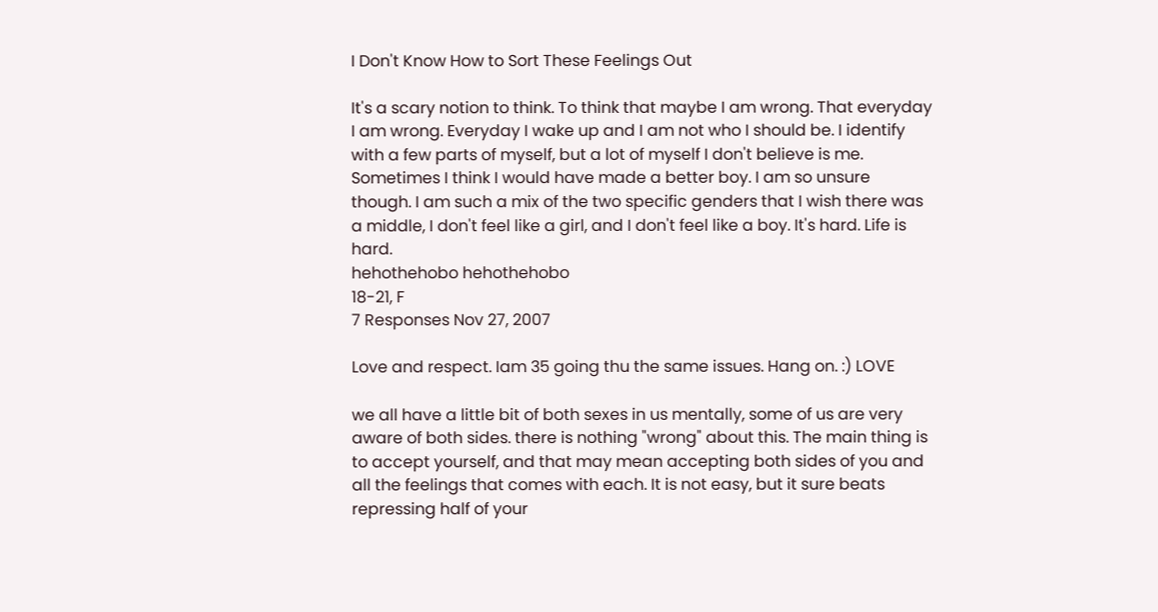I Don't Know How to Sort These Feelings Out

It's a scary notion to think. To think that maybe I am wrong. That everyday I am wrong. Everyday I wake up and I am not who I should be. I identify with a few parts of myself, but a lot of myself I don't believe is me. Sometimes I think I would have made a better boy. I am so unsure though. I am such a mix of the two specific genders that I wish there was a middle, I don't feel like a girl, and I don't feel like a boy. It's hard. Life is hard.
hehothehobo hehothehobo
18-21, F
7 Responses Nov 27, 2007

Love and respect. Iam 35 going thu the same issues. Hang on. :) LOVE

we all have a little bit of both sexes in us mentally, some of us are very aware of both sides. there is nothing "wrong" about this. The main thing is to accept yourself, and that may mean accepting both sides of you and all the feelings that comes with each. It is not easy, but it sure beats repressing half of your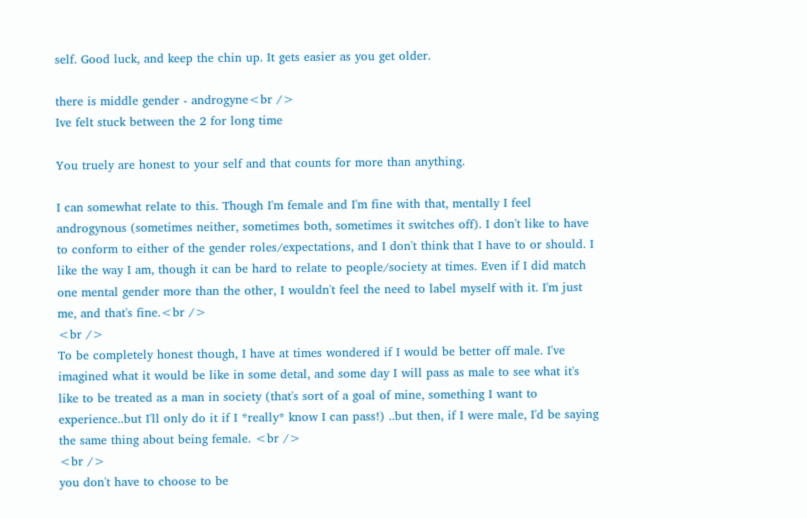self. Good luck, and keep the chin up. It gets easier as you get older.

there is middle gender - androgyne<br />
Ive felt stuck between the 2 for long time

You truely are honest to your self and that counts for more than anything.

I can somewhat relate to this. Though I'm female and I'm fine with that, mentally I feel androgynous (sometimes neither, sometimes both, sometimes it switches off). I don't like to have to conform to either of the gender roles/expectations, and I don't think that I have to or should. I like the way I am, though it can be hard to relate to people/society at times. Even if I did match one mental gender more than the other, I wouldn't feel the need to label myself with it. I'm just me, and that's fine.<br />
<br />
To be completely honest though, I have at times wondered if I would be better off male. I've imagined what it would be like in some detal, and some day I will pass as male to see what it's like to be treated as a man in society (that's sort of a goal of mine, something I want to experience..but I'll only do it if I *really* know I can pass!) ..but then, if I were male, I'd be saying the same thing about being female. <br />
<br />
you don't have to choose to be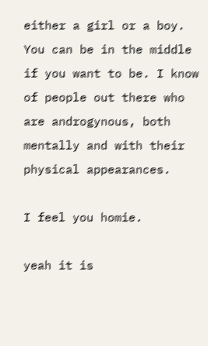either a girl or a boy. You can be in the middle if you want to be. I know of people out there who are androgynous, both mentally and with their physical appearances.

I feel you homie.

yeah it is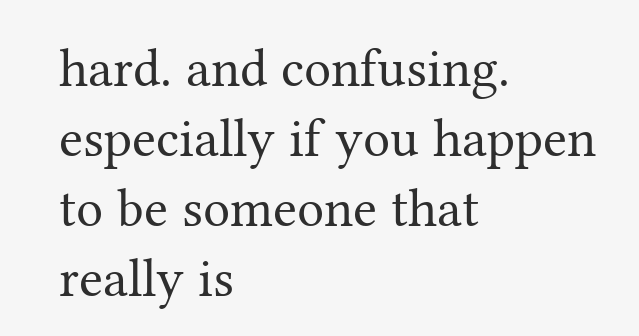hard. and confusing. especially if you happen to be someone that really is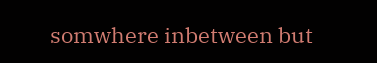somwhere inbetween but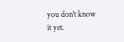you don't know it yet.